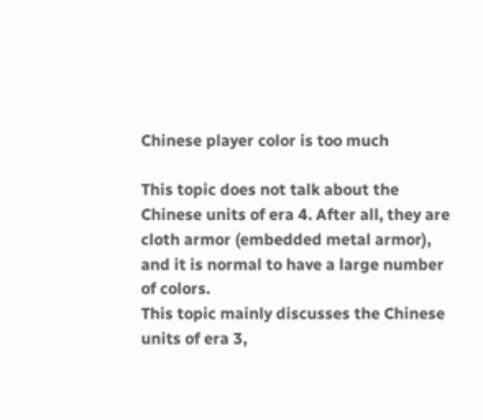Chinese player color is too much

This topic does not talk about the Chinese units of era 4. After all, they are cloth armor (embedded metal armor), and it is normal to have a large number of colors.
This topic mainly discusses the Chinese units of era 3,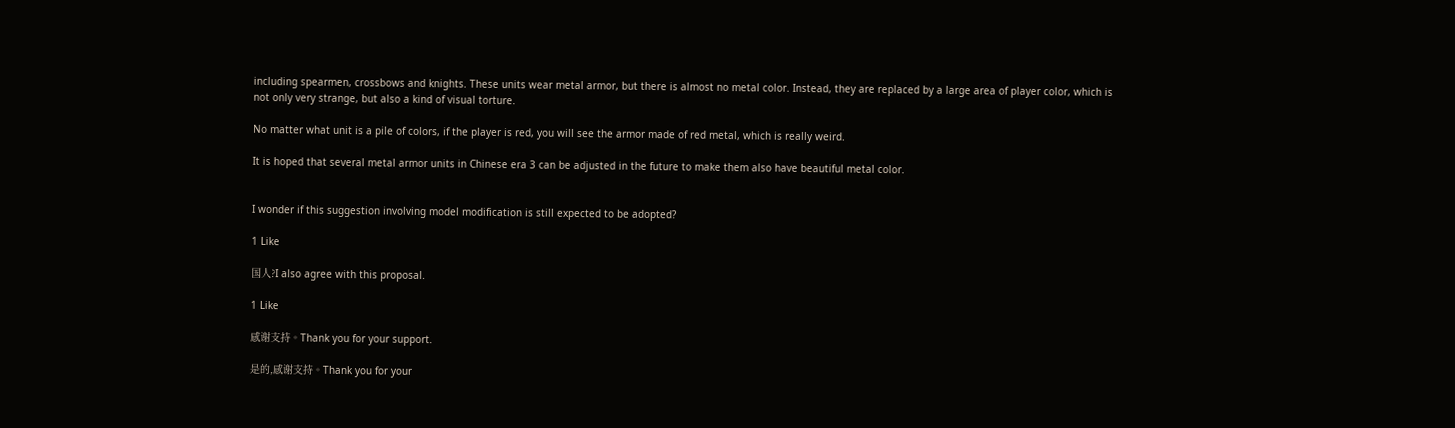including spearmen, crossbows and knights. These units wear metal armor, but there is almost no metal color. Instead, they are replaced by a large area of player color, which is not only very strange, but also a kind of visual torture.

No matter what unit is a pile of colors, if the player is red, you will see the armor made of red metal, which is really weird.

It is hoped that several metal armor units in Chinese era 3 can be adjusted in the future to make them also have beautiful metal color.


I wonder if this suggestion involving model modification is still expected to be adopted?

1 Like

国人?I also agree with this proposal.

1 Like

感谢支持。Thank you for your support.

是的,感谢支持。Thank you for your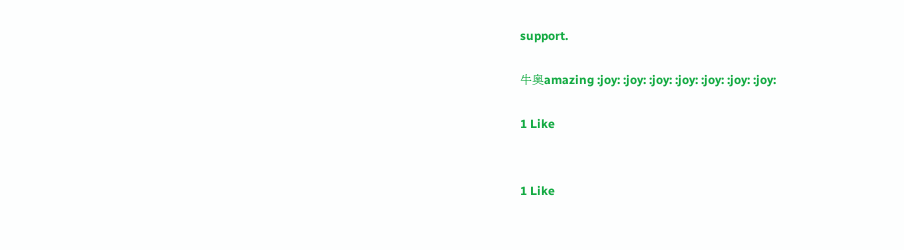support.

牛奥amazing :joy: :joy: :joy: :joy: :joy: :joy: :joy:

1 Like


1 Like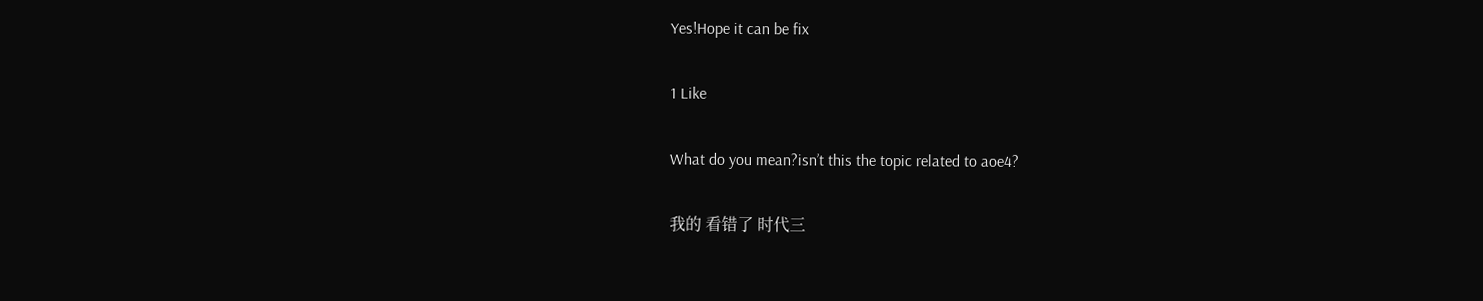Yes!Hope it can be fix

1 Like

What do you mean?isn’t this the topic related to aoe4?

我的 看错了 时代三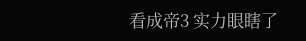看成帝3 实力眼瞎了